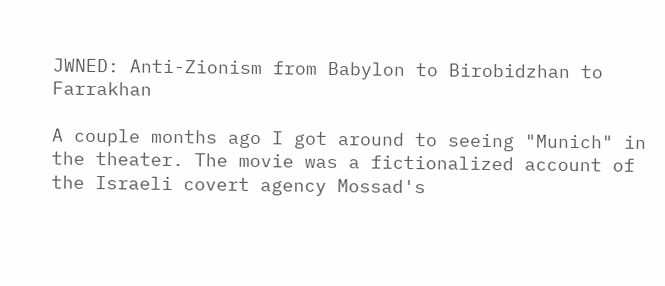JWNED: Anti-Zionism from Babylon to Birobidzhan to Farrakhan

A couple months ago I got around to seeing "Munich" in the theater. The movie was a fictionalized account of the Israeli covert agency Mossad's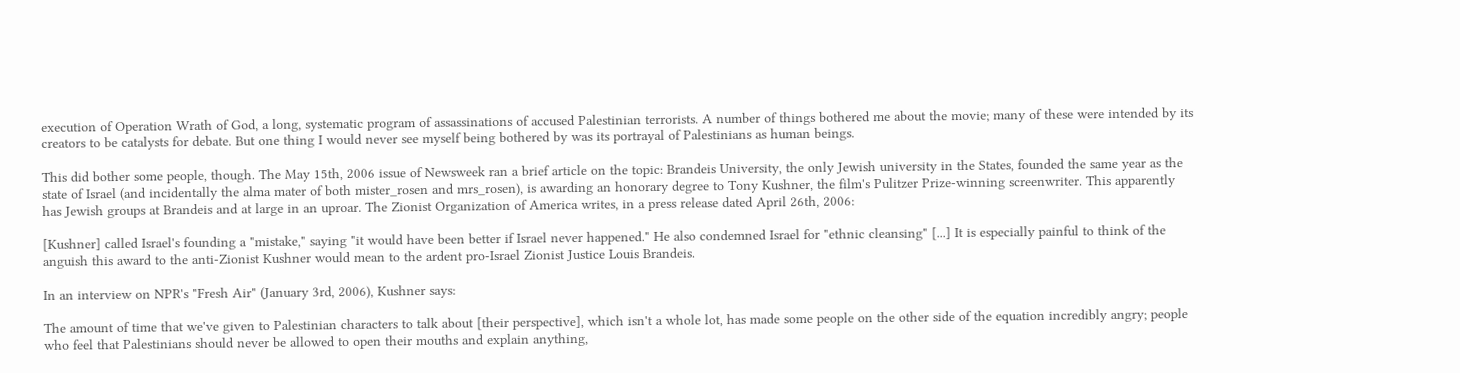execution of Operation Wrath of God, a long, systematic program of assassinations of accused Palestinian terrorists. A number of things bothered me about the movie; many of these were intended by its creators to be catalysts for debate. But one thing I would never see myself being bothered by was its portrayal of Palestinians as human beings.

This did bother some people, though. The May 15th, 2006 issue of Newsweek ran a brief article on the topic: Brandeis University, the only Jewish university in the States, founded the same year as the state of Israel (and incidentally the alma mater of both mister_rosen and mrs_rosen), is awarding an honorary degree to Tony Kushner, the film's Pulitzer Prize-winning screenwriter. This apparently has Jewish groups at Brandeis and at large in an uproar. The Zionist Organization of America writes, in a press release dated April 26th, 2006:

[Kushner] called Israel's founding a "mistake," saying "it would have been better if Israel never happened." He also condemned Israel for "ethnic cleansing" [...] It is especially painful to think of the anguish this award to the anti-Zionist Kushner would mean to the ardent pro-Israel Zionist Justice Louis Brandeis.

In an interview on NPR's "Fresh Air" (January 3rd, 2006), Kushner says:

The amount of time that we've given to Palestinian characters to talk about [their perspective], which isn't a whole lot, has made some people on the other side of the equation incredibly angry; people who feel that Palestinians should never be allowed to open their mouths and explain anything,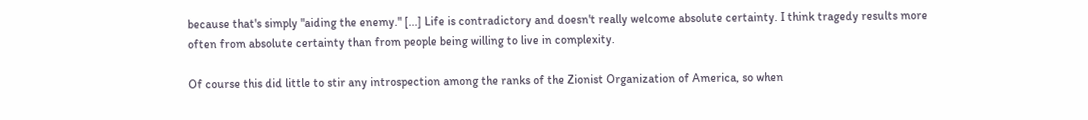because that's simply "aiding the enemy." [...] Life is contradictory and doesn't really welcome absolute certainty. I think tragedy results more often from absolute certainty than from people being willing to live in complexity.

Of course this did little to stir any introspection among the ranks of the Zionist Organization of America, so when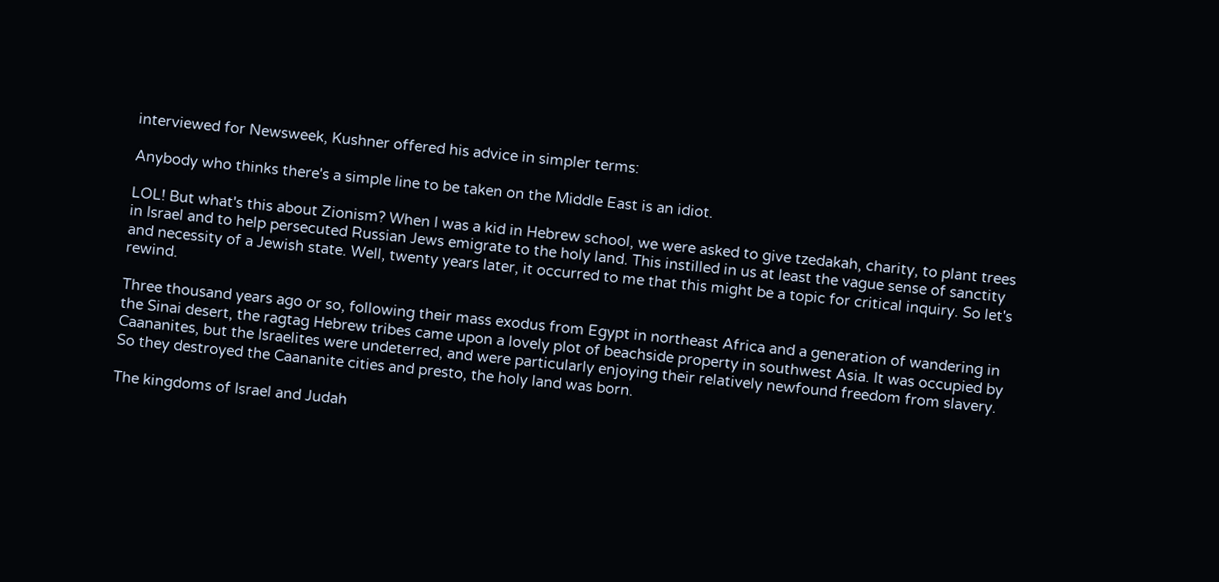interviewed for Newsweek, Kushner offered his advice in simpler terms:

Anybody who thinks there's a simple line to be taken on the Middle East is an idiot.

LOL! But what's this about Zionism? When I was a kid in Hebrew school, we were asked to give tzedakah, charity, to plant trees in Israel and to help persecuted Russian Jews emigrate to the holy land. This instilled in us at least the vague sense of sanctity and necessity of a Jewish state. Well, twenty years later, it occurred to me that this might be a topic for critical inquiry. So let's rewind.

Three thousand years ago or so, following their mass exodus from Egypt in northeast Africa and a generation of wandering in the Sinai desert, the ragtag Hebrew tribes came upon a lovely plot of beachside property in southwest Asia. It was occupied by Caananites, but the Israelites were undeterred, and were particularly enjoying their relatively newfound freedom from slavery. So they destroyed the Caananite cities and presto, the holy land was born.

The kingdoms of Israel and Judah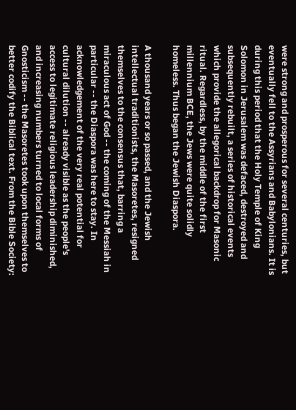were strong and prosperous for several centuries, but eventually fell to the Assyrians and Babylonians. It is during this period that the Holy Temple of King Solomon in Jerusalem was defaced, destroyed and subsequently rebuilt, a series of historical events which provide the allegorical backdrop for Masonic ritual. Regardless, by the middle of the first millennium BCE, the Jews were quite solidly homeless. Thus began the Jewish Diaspora.

A thousand years or so passed, and the Jewish intellectual traditionists, the Masoretes, resigned themselves to the consensus that, barring a miraculous act of God -- the coming of the Messiah in particular -- the Diaspora was here to stay. In acknowledgement of the very real potential for cultural dilution -- already visible as the people's access to legitimate religious leadership diminished, and increasing numbers turned to local forms of Gnosticism -- the Masoretes took upon themselves to better codify the Biblical text. From the Bible Society: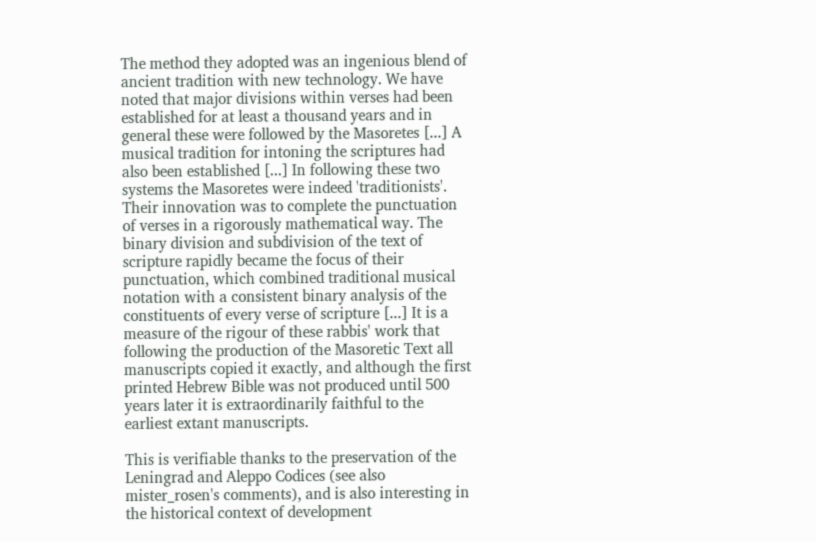The method they adopted was an ingenious blend of ancient tradition with new technology. We have noted that major divisions within verses had been established for at least a thousand years and in general these were followed by the Masoretes [...] A musical tradition for intoning the scriptures had also been established [...] In following these two systems the Masoretes were indeed 'traditionists'. Their innovation was to complete the punctuation of verses in a rigorously mathematical way. The binary division and subdivision of the text of scripture rapidly became the focus of their punctuation, which combined traditional musical notation with a consistent binary analysis of the constituents of every verse of scripture [...] It is a measure of the rigour of these rabbis' work that following the production of the Masoretic Text all manuscripts copied it exactly, and although the first printed Hebrew Bible was not produced until 500 years later it is extraordinarily faithful to the earliest extant manuscripts.

This is verifiable thanks to the preservation of the Leningrad and Aleppo Codices (see also mister_rosen's comments), and is also interesting in the historical context of development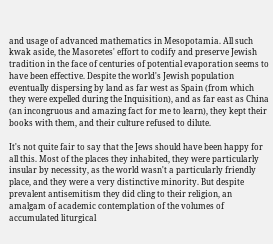and usage of advanced mathematics in Mesopotamia. All such kwak aside, the Masoretes' effort to codify and preserve Jewish tradition in the face of centuries of potential evaporation seems to have been effective. Despite the world's Jewish population eventually dispersing by land as far west as Spain (from which they were expelled during the Inquisition), and as far east as China (an incongruous and amazing fact for me to learn), they kept their books with them, and their culture refused to dilute.

It's not quite fair to say that the Jews should have been happy for all this. Most of the places they inhabited, they were particularly insular by necessity, as the world wasn't a particularly friendly place, and they were a very distinctive minority. But despite prevalent antisemitism they did cling to their religion, an amalgam of academic contemplation of the volumes of accumulated liturgical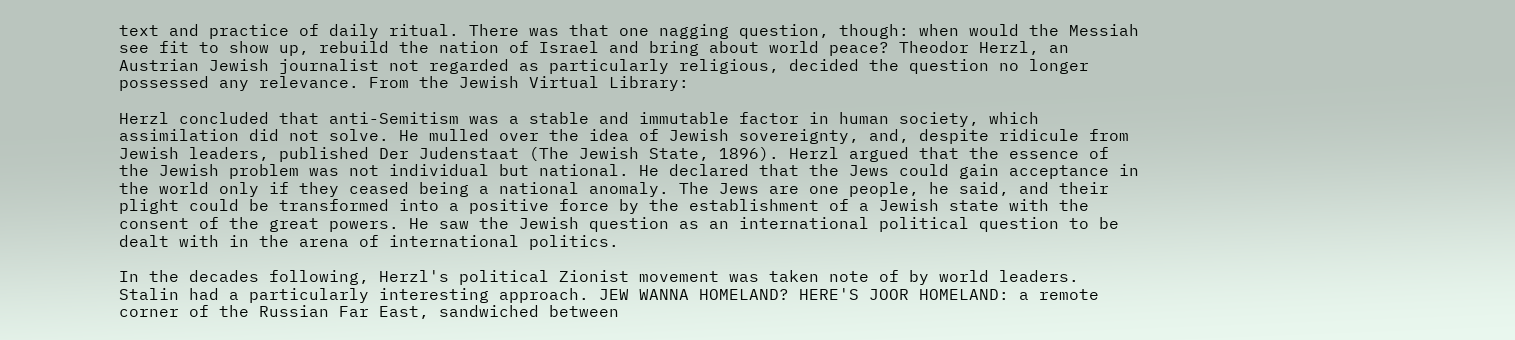text and practice of daily ritual. There was that one nagging question, though: when would the Messiah see fit to show up, rebuild the nation of Israel and bring about world peace? Theodor Herzl, an Austrian Jewish journalist not regarded as particularly religious, decided the question no longer possessed any relevance. From the Jewish Virtual Library:

Herzl concluded that anti-Semitism was a stable and immutable factor in human society, which assimilation did not solve. He mulled over the idea of Jewish sovereignty, and, despite ridicule from Jewish leaders, published Der Judenstaat (The Jewish State, 1896). Herzl argued that the essence of the Jewish problem was not individual but national. He declared that the Jews could gain acceptance in the world only if they ceased being a national anomaly. The Jews are one people, he said, and their plight could be transformed into a positive force by the establishment of a Jewish state with the consent of the great powers. He saw the Jewish question as an international political question to be dealt with in the arena of international politics.

In the decades following, Herzl's political Zionist movement was taken note of by world leaders. Stalin had a particularly interesting approach. JEW WANNA HOMELAND? HERE'S JOOR HOMELAND: a remote corner of the Russian Far East, sandwiched between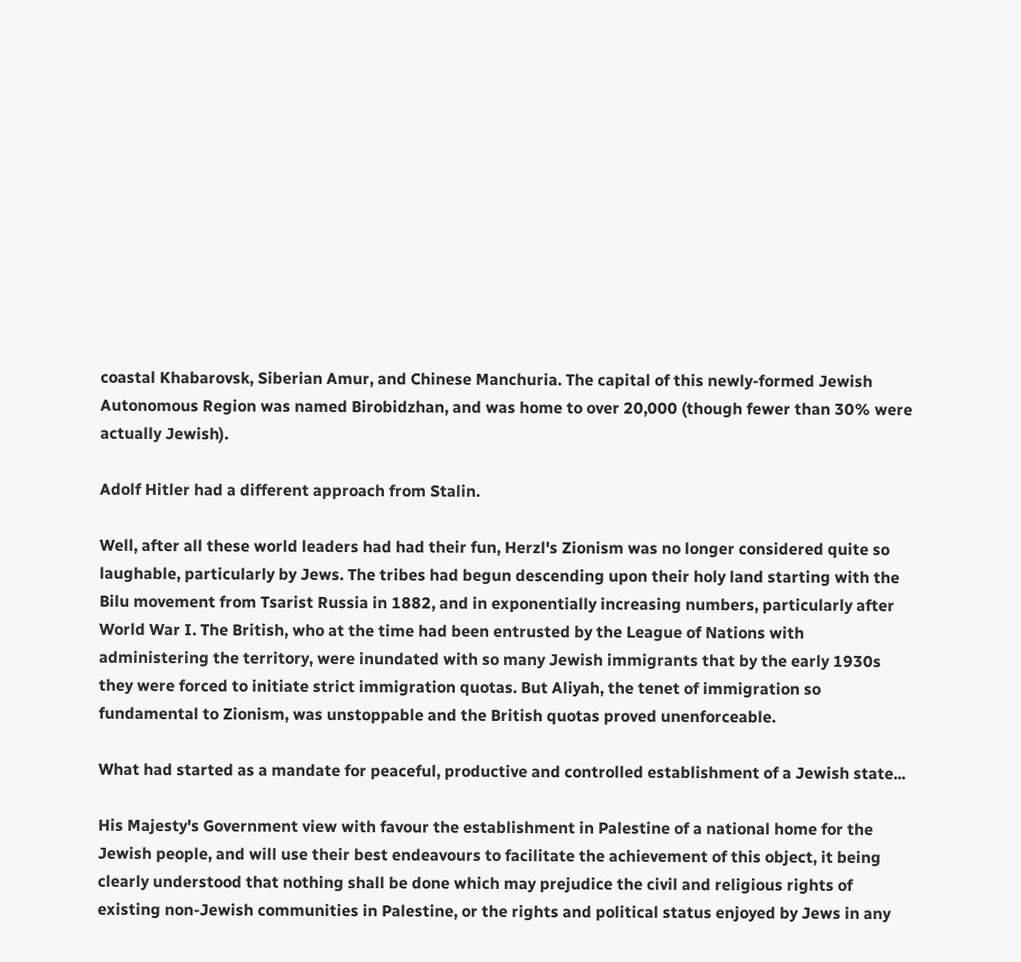coastal Khabarovsk, Siberian Amur, and Chinese Manchuria. The capital of this newly-formed Jewish Autonomous Region was named Birobidzhan, and was home to over 20,000 (though fewer than 30% were actually Jewish).

Adolf Hitler had a different approach from Stalin.

Well, after all these world leaders had had their fun, Herzl's Zionism was no longer considered quite so laughable, particularly by Jews. The tribes had begun descending upon their holy land starting with the Bilu movement from Tsarist Russia in 1882, and in exponentially increasing numbers, particularly after World War I. The British, who at the time had been entrusted by the League of Nations with administering the territory, were inundated with so many Jewish immigrants that by the early 1930s they were forced to initiate strict immigration quotas. But Aliyah, the tenet of immigration so fundamental to Zionism, was unstoppable and the British quotas proved unenforceable.

What had started as a mandate for peaceful, productive and controlled establishment of a Jewish state...

His Majesty's Government view with favour the establishment in Palestine of a national home for the Jewish people, and will use their best endeavours to facilitate the achievement of this object, it being clearly understood that nothing shall be done which may prejudice the civil and religious rights of existing non-Jewish communities in Palestine, or the rights and political status enjoyed by Jews in any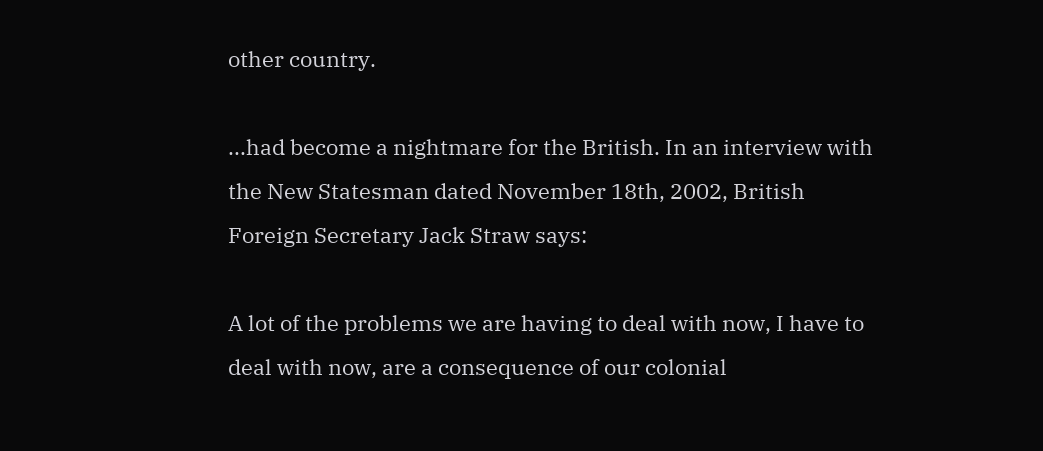other country.

...had become a nightmare for the British. In an interview with the New Statesman dated November 18th, 2002, British Foreign Secretary Jack Straw says:

A lot of the problems we are having to deal with now, I have to deal with now, are a consequence of our colonial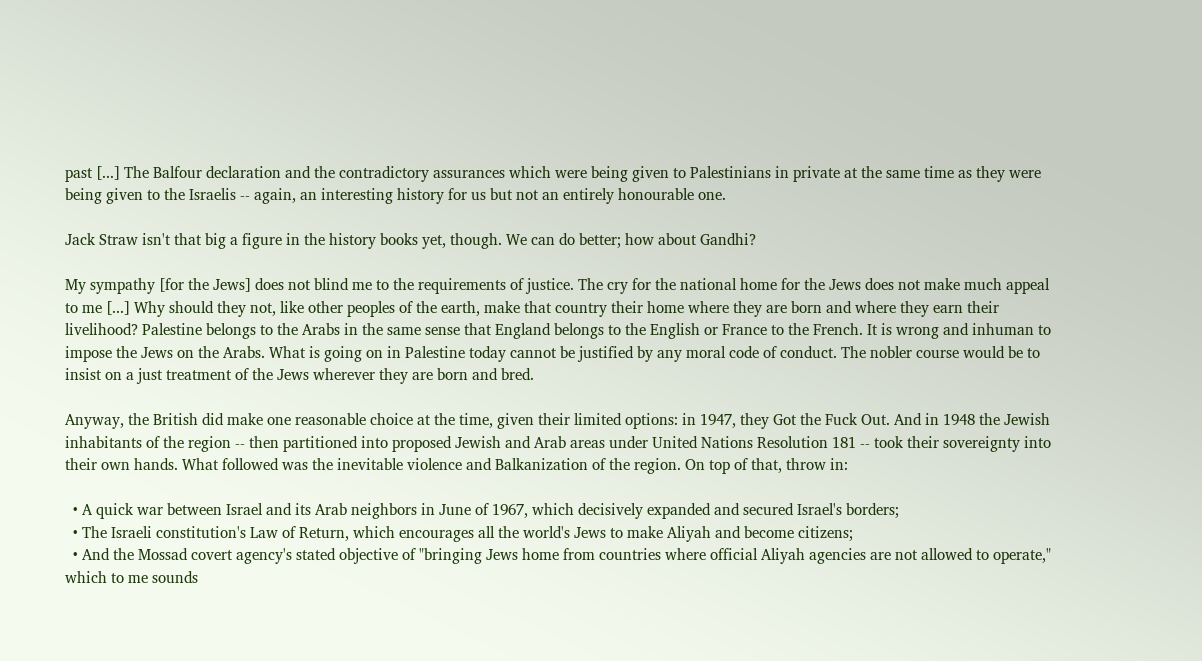past [...] The Balfour declaration and the contradictory assurances which were being given to Palestinians in private at the same time as they were being given to the Israelis -- again, an interesting history for us but not an entirely honourable one.

Jack Straw isn't that big a figure in the history books yet, though. We can do better; how about Gandhi?

My sympathy [for the Jews] does not blind me to the requirements of justice. The cry for the national home for the Jews does not make much appeal to me [...] Why should they not, like other peoples of the earth, make that country their home where they are born and where they earn their livelihood? Palestine belongs to the Arabs in the same sense that England belongs to the English or France to the French. It is wrong and inhuman to impose the Jews on the Arabs. What is going on in Palestine today cannot be justified by any moral code of conduct. The nobler course would be to insist on a just treatment of the Jews wherever they are born and bred.

Anyway, the British did make one reasonable choice at the time, given their limited options: in 1947, they Got the Fuck Out. And in 1948 the Jewish inhabitants of the region -- then partitioned into proposed Jewish and Arab areas under United Nations Resolution 181 -- took their sovereignty into their own hands. What followed was the inevitable violence and Balkanization of the region. On top of that, throw in:

  • A quick war between Israel and its Arab neighbors in June of 1967, which decisively expanded and secured Israel's borders;
  • The Israeli constitution's Law of Return, which encourages all the world's Jews to make Aliyah and become citizens;
  • And the Mossad covert agency's stated objective of "bringing Jews home from countries where official Aliyah agencies are not allowed to operate," which to me sounds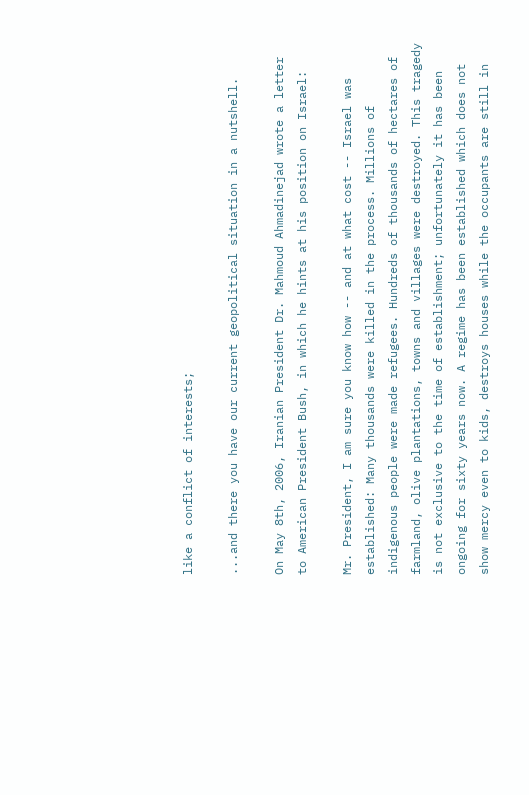like a conflict of interests;

...and there you have our current geopolitical situation in a nutshell.

On May 8th, 2006, Iranian President Dr. Mahmoud Ahmadinejad wrote a letter to American President Bush, in which he hints at his position on Israel:

Mr. President, I am sure you know how -- and at what cost -- Israel was established: Many thousands were killed in the process. Millions of indigenous people were made refugees. Hundreds of thousands of hectares of farmland, olive plantations, towns and villages were destroyed. This tragedy is not exclusive to the time of establishment; unfortunately it has been ongoing for sixty years now. A regime has been established which does not show mercy even to kids, destroys houses while the occupants are still in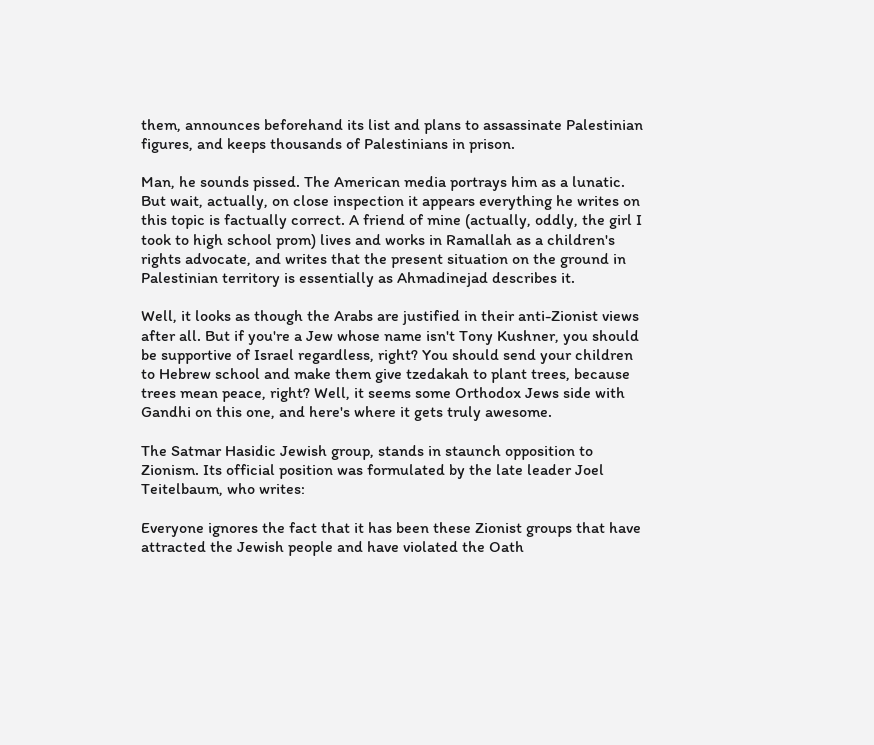them, announces beforehand its list and plans to assassinate Palestinian figures, and keeps thousands of Palestinians in prison.

Man, he sounds pissed. The American media portrays him as a lunatic. But wait, actually, on close inspection it appears everything he writes on this topic is factually correct. A friend of mine (actually, oddly, the girl I took to high school prom) lives and works in Ramallah as a children's rights advocate, and writes that the present situation on the ground in Palestinian territory is essentially as Ahmadinejad describes it.

Well, it looks as though the Arabs are justified in their anti-Zionist views after all. But if you're a Jew whose name isn't Tony Kushner, you should be supportive of Israel regardless, right? You should send your children to Hebrew school and make them give tzedakah to plant trees, because trees mean peace, right? Well, it seems some Orthodox Jews side with Gandhi on this one, and here's where it gets truly awesome.

The Satmar Hasidic Jewish group, stands in staunch opposition to Zionism. Its official position was formulated by the late leader Joel Teitelbaum, who writes:

Everyone ignores the fact that it has been these Zionist groups that have attracted the Jewish people and have violated the Oath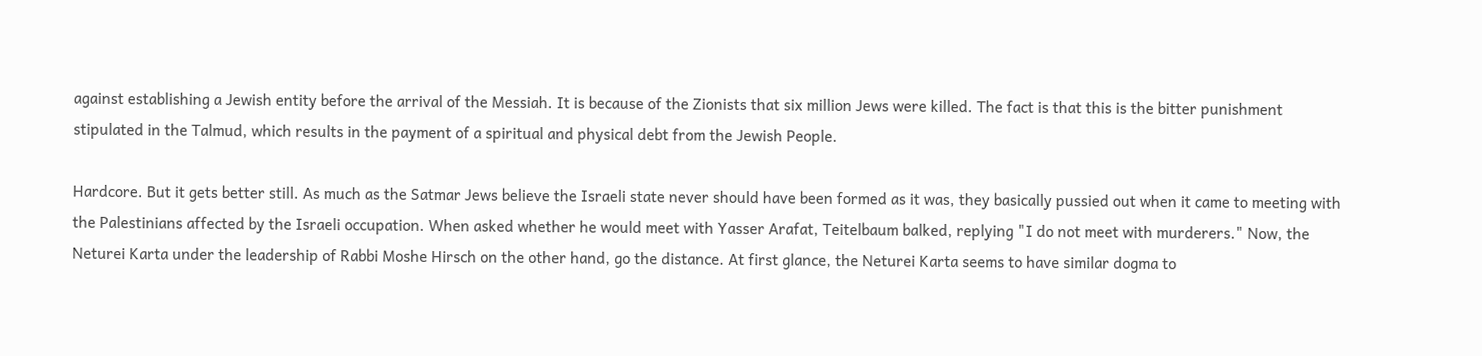against establishing a Jewish entity before the arrival of the Messiah. It is because of the Zionists that six million Jews were killed. The fact is that this is the bitter punishment stipulated in the Talmud, which results in the payment of a spiritual and physical debt from the Jewish People.

Hardcore. But it gets better still. As much as the Satmar Jews believe the Israeli state never should have been formed as it was, they basically pussied out when it came to meeting with the Palestinians affected by the Israeli occupation. When asked whether he would meet with Yasser Arafat, Teitelbaum balked, replying "I do not meet with murderers." Now, the Neturei Karta under the leadership of Rabbi Moshe Hirsch on the other hand, go the distance. At first glance, the Neturei Karta seems to have similar dogma to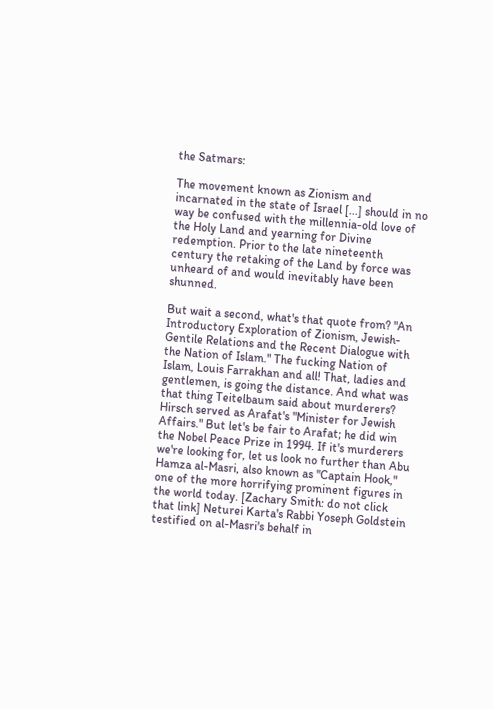the Satmars:

The movement known as Zionism and incarnated in the state of Israel [...] should in no way be confused with the millennia-old love of the Holy Land and yearning for Divine redemption. Prior to the late nineteenth century the retaking of the Land by force was unheard of and would inevitably have been shunned.

But wait a second, what's that quote from? "An Introductory Exploration of Zionism, Jewish-Gentile Relations and the Recent Dialogue with the Nation of Islam." The fucking Nation of Islam, Louis Farrakhan and all! That, ladies and gentlemen, is going the distance. And what was that thing Teitelbaum said about murderers? Hirsch served as Arafat's "Minister for Jewish Affairs." But let's be fair to Arafat; he did win the Nobel Peace Prize in 1994. If it's murderers we're looking for, let us look no further than Abu Hamza al-Masri, also known as "Captain Hook," one of the more horrifying prominent figures in the world today. [Zachary Smith: do not click that link] Neturei Karta's Rabbi Yoseph Goldstein testified on al-Masri's behalf in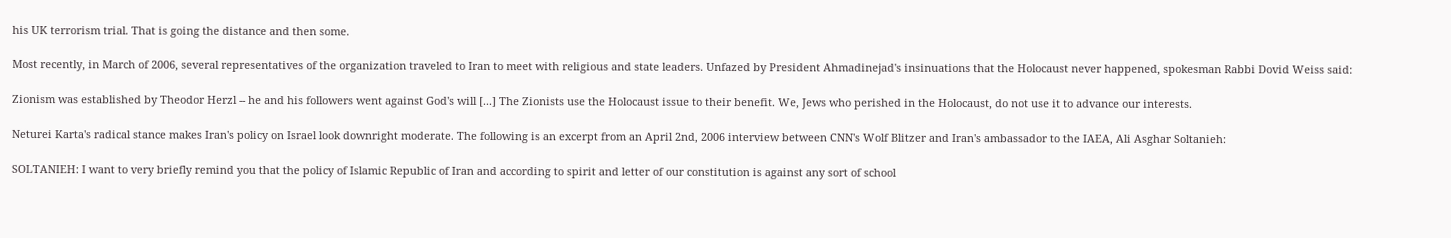his UK terrorism trial. That is going the distance and then some.

Most recently, in March of 2006, several representatives of the organization traveled to Iran to meet with religious and state leaders. Unfazed by President Ahmadinejad's insinuations that the Holocaust never happened, spokesman Rabbi Dovid Weiss said:

Zionism was established by Theodor Herzl -- he and his followers went against God's will [...] The Zionists use the Holocaust issue to their benefit. We, Jews who perished in the Holocaust, do not use it to advance our interests.

Neturei Karta's radical stance makes Iran's policy on Israel look downright moderate. The following is an excerpt from an April 2nd, 2006 interview between CNN's Wolf Blitzer and Iran's ambassador to the IAEA, Ali Asghar Soltanieh:

SOLTANIEH: I want to very briefly remind you that the policy of Islamic Republic of Iran and according to spirit and letter of our constitution is against any sort of school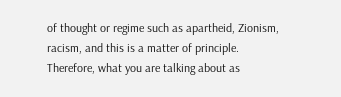of thought or regime such as apartheid, Zionism, racism, and this is a matter of principle. Therefore, what you are talking about as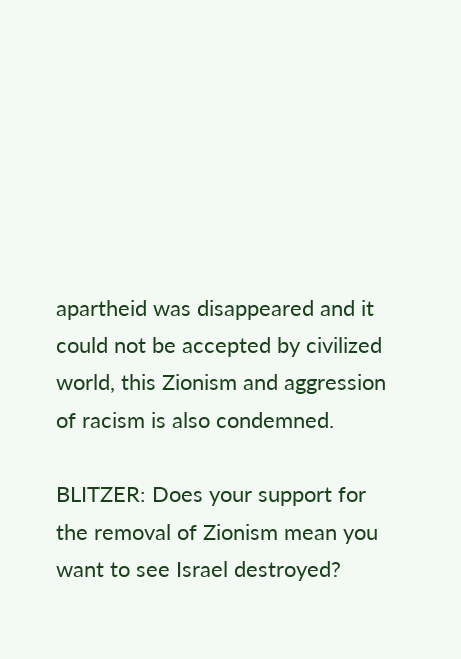apartheid was disappeared and it could not be accepted by civilized world, this Zionism and aggression of racism is also condemned.

BLITZER: Does your support for the removal of Zionism mean you want to see Israel destroyed?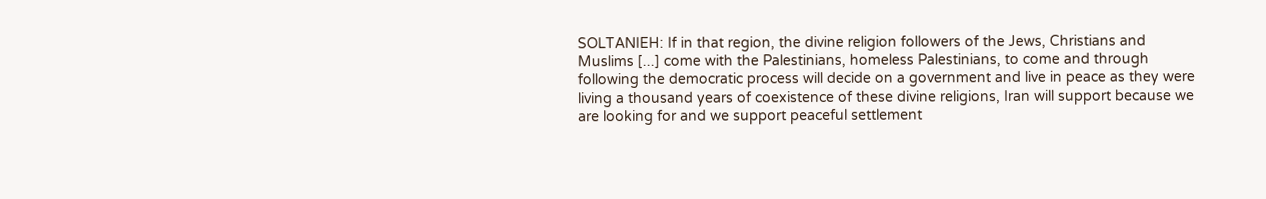SOLTANIEH: If in that region, the divine religion followers of the Jews, Christians and Muslims [...] come with the Palestinians, homeless Palestinians, to come and through following the democratic process will decide on a government and live in peace as they were living a thousand years of coexistence of these divine religions, Iran will support because we are looking for and we support peaceful settlement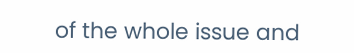of the whole issue and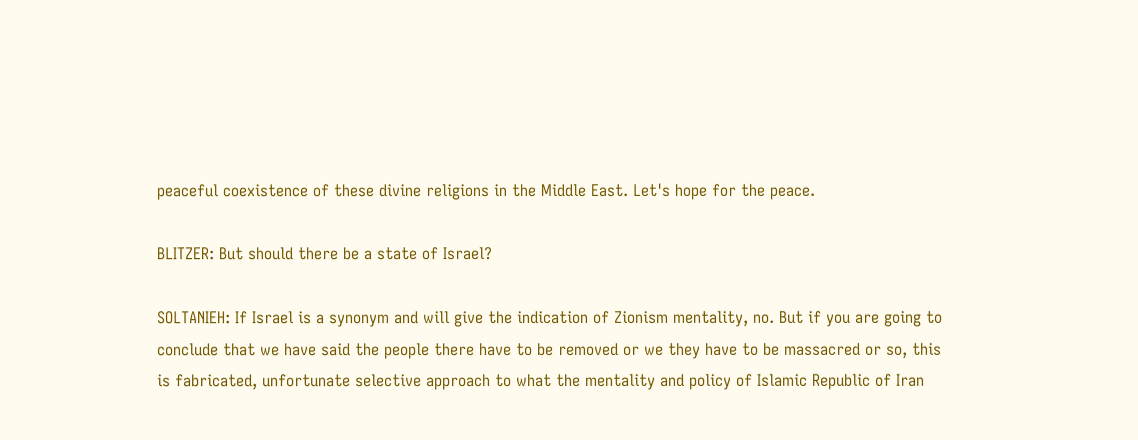peaceful coexistence of these divine religions in the Middle East. Let's hope for the peace.

BLITZER: But should there be a state of Israel?

SOLTANIEH: If Israel is a synonym and will give the indication of Zionism mentality, no. But if you are going to conclude that we have said the people there have to be removed or we they have to be massacred or so, this is fabricated, unfortunate selective approach to what the mentality and policy of Islamic Republic of Iran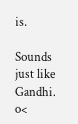is.

Sounds just like Gandhi.  o<